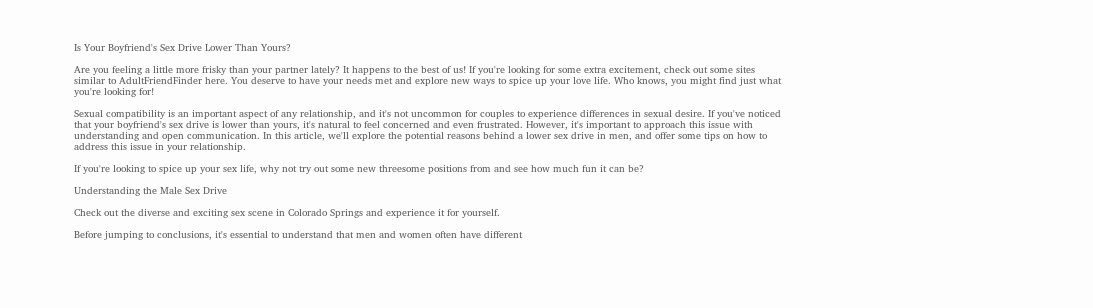Is Your Boyfriend's Sex Drive Lower Than Yours?

Are you feeling a little more frisky than your partner lately? It happens to the best of us! If you're looking for some extra excitement, check out some sites similar to AdultFriendFinder here. You deserve to have your needs met and explore new ways to spice up your love life. Who knows, you might find just what you're looking for!

Sexual compatibility is an important aspect of any relationship, and it's not uncommon for couples to experience differences in sexual desire. If you've noticed that your boyfriend's sex drive is lower than yours, it's natural to feel concerned and even frustrated. However, it's important to approach this issue with understanding and open communication. In this article, we'll explore the potential reasons behind a lower sex drive in men, and offer some tips on how to address this issue in your relationship.

If you're looking to spice up your sex life, why not try out some new threesome positions from and see how much fun it can be?

Understanding the Male Sex Drive

Check out the diverse and exciting sex scene in Colorado Springs and experience it for yourself.

Before jumping to conclusions, it's essential to understand that men and women often have different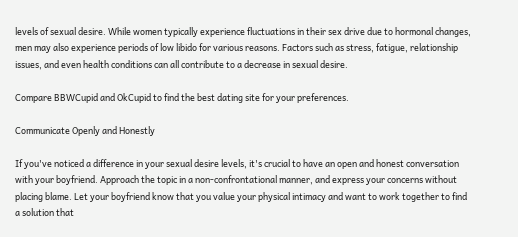levels of sexual desire. While women typically experience fluctuations in their sex drive due to hormonal changes, men may also experience periods of low libido for various reasons. Factors such as stress, fatigue, relationship issues, and even health conditions can all contribute to a decrease in sexual desire.

Compare BBWCupid and OkCupid to find the best dating site for your preferences.

Communicate Openly and Honestly

If you've noticed a difference in your sexual desire levels, it's crucial to have an open and honest conversation with your boyfriend. Approach the topic in a non-confrontational manner, and express your concerns without placing blame. Let your boyfriend know that you value your physical intimacy and want to work together to find a solution that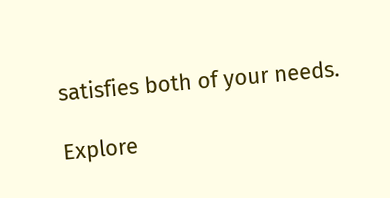satisfies both of your needs.

Explore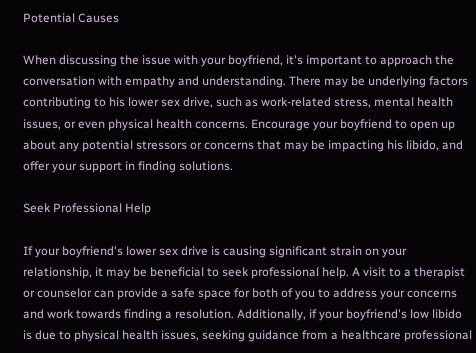Potential Causes

When discussing the issue with your boyfriend, it's important to approach the conversation with empathy and understanding. There may be underlying factors contributing to his lower sex drive, such as work-related stress, mental health issues, or even physical health concerns. Encourage your boyfriend to open up about any potential stressors or concerns that may be impacting his libido, and offer your support in finding solutions.

Seek Professional Help

If your boyfriend's lower sex drive is causing significant strain on your relationship, it may be beneficial to seek professional help. A visit to a therapist or counselor can provide a safe space for both of you to address your concerns and work towards finding a resolution. Additionally, if your boyfriend's low libido is due to physical health issues, seeking guidance from a healthcare professional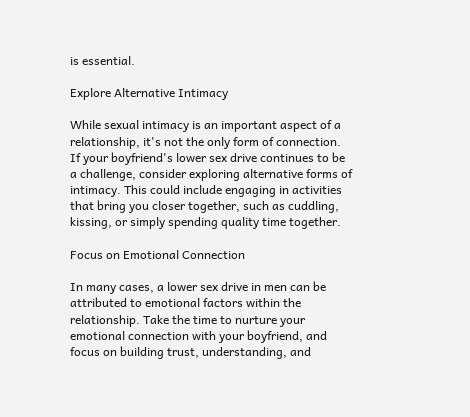is essential.

Explore Alternative Intimacy

While sexual intimacy is an important aspect of a relationship, it's not the only form of connection. If your boyfriend's lower sex drive continues to be a challenge, consider exploring alternative forms of intimacy. This could include engaging in activities that bring you closer together, such as cuddling, kissing, or simply spending quality time together.

Focus on Emotional Connection

In many cases, a lower sex drive in men can be attributed to emotional factors within the relationship. Take the time to nurture your emotional connection with your boyfriend, and focus on building trust, understanding, and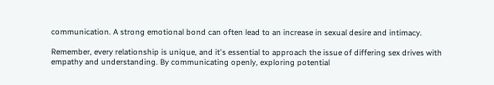communication. A strong emotional bond can often lead to an increase in sexual desire and intimacy.

Remember, every relationship is unique, and it's essential to approach the issue of differing sex drives with empathy and understanding. By communicating openly, exploring potential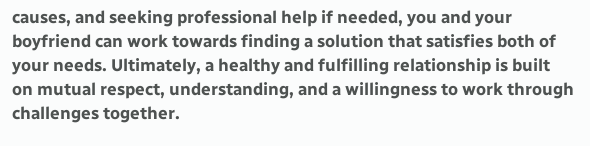causes, and seeking professional help if needed, you and your boyfriend can work towards finding a solution that satisfies both of your needs. Ultimately, a healthy and fulfilling relationship is built on mutual respect, understanding, and a willingness to work through challenges together.